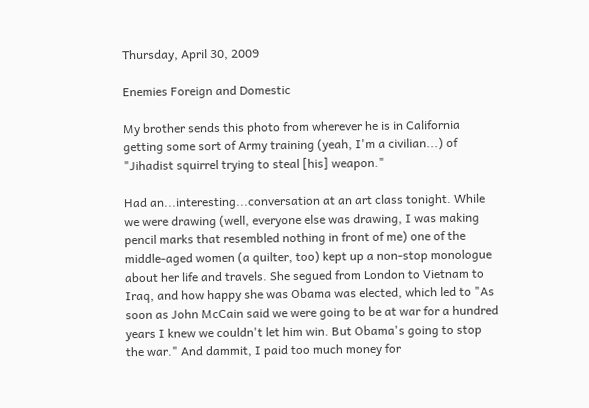Thursday, April 30, 2009

Enemies Foreign and Domestic

My brother sends this photo from wherever he is in California getting some sort of Army training (yeah, I'm a civilian...) of "Jihadist squirrel trying to steal [his] weapon."

Had an...interesting...conversation at an art class tonight. While we were drawing (well, everyone else was drawing, I was making pencil marks that resembled nothing in front of me) one of the middle-aged women (a quilter, too) kept up a non-stop monologue about her life and travels. She segued from London to Vietnam to Iraq, and how happy she was Obama was elected, which led to "As soon as John McCain said we were going to be at war for a hundred years I knew we couldn't let him win. But Obama's going to stop the war." And dammit, I paid too much money for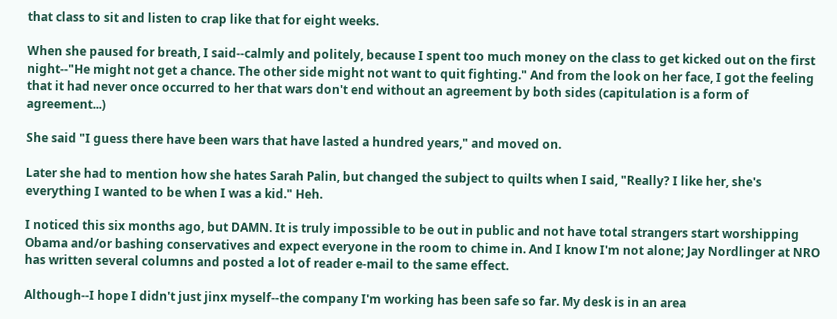that class to sit and listen to crap like that for eight weeks.

When she paused for breath, I said--calmly and politely, because I spent too much money on the class to get kicked out on the first night--"He might not get a chance. The other side might not want to quit fighting." And from the look on her face, I got the feeling that it had never once occurred to her that wars don't end without an agreement by both sides (capitulation is a form of agreement...)

She said "I guess there have been wars that have lasted a hundred years," and moved on.

Later she had to mention how she hates Sarah Palin, but changed the subject to quilts when I said, "Really? I like her, she's everything I wanted to be when I was a kid." Heh.

I noticed this six months ago, but DAMN. It is truly impossible to be out in public and not have total strangers start worshipping Obama and/or bashing conservatives and expect everyone in the room to chime in. And I know I'm not alone; Jay Nordlinger at NRO has written several columns and posted a lot of reader e-mail to the same effect.

Although--I hope I didn't just jinx myself--the company I'm working has been safe so far. My desk is in an area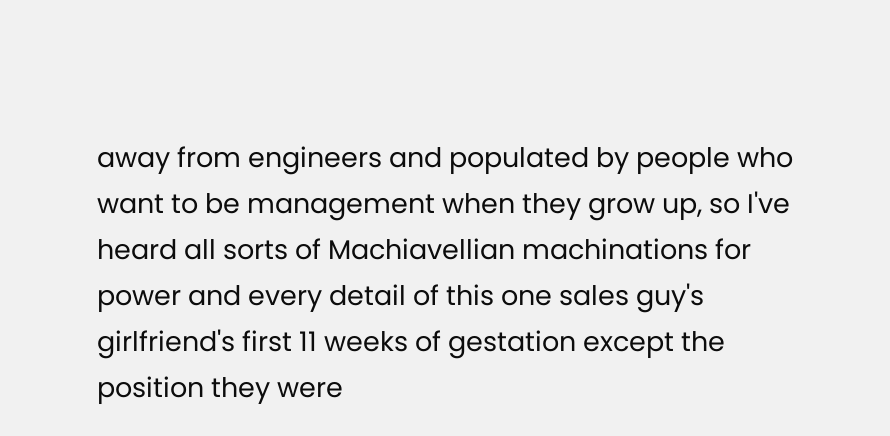away from engineers and populated by people who want to be management when they grow up, so I've heard all sorts of Machiavellian machinations for power and every detail of this one sales guy's girlfriend's first 11 weeks of gestation except the position they were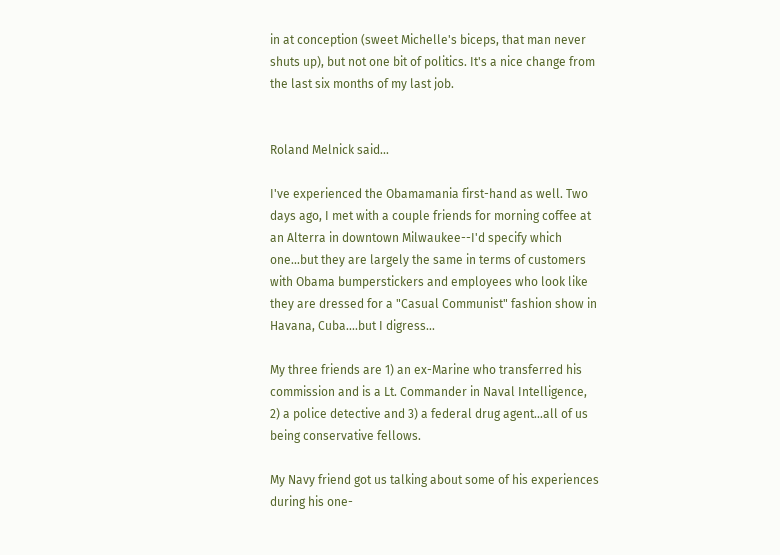in at conception (sweet Michelle's biceps, that man never shuts up), but not one bit of politics. It's a nice change from the last six months of my last job.


Roland Melnick said...

I've experienced the Obamamania first-hand as well. Two days ago, I met with a couple friends for morning coffee at an Alterra in downtown Milwaukee--I'd specify which one...but they are largely the same in terms of customers with Obama bumperstickers and employees who look like they are dressed for a "Casual Communist" fashion show in Havana, Cuba....but I digress...

My three friends are 1) an ex-Marine who transferred his commission and is a Lt. Commander in Naval Intelligence, 2) a police detective and 3) a federal drug agent...all of us being conservative fellows.

My Navy friend got us talking about some of his experiences during his one-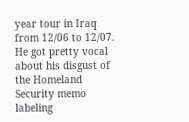year tour in Iraq from 12/06 to 12/07. He got pretty vocal about his disgust of the Homeland Security memo labeling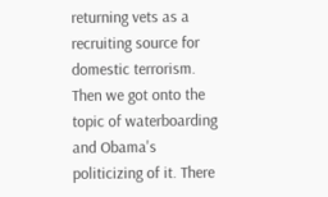returning vets as a recruiting source for domestic terrorism. Then we got onto the topic of waterboarding and Obama's politicizing of it. There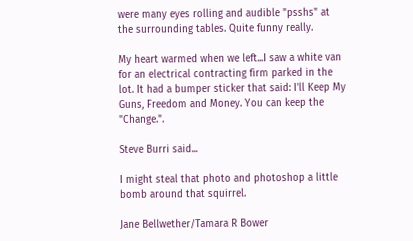were many eyes rolling and audible "psshs" at the surrounding tables. Quite funny really.

My heart warmed when we left...I saw a white van for an electrical contracting firm parked in the lot. It had a bumper sticker that said: I'll Keep My Guns, Freedom and Money. You can keep the "Change.".

Steve Burri said...

I might steal that photo and photoshop a little bomb around that squirrel.

Jane Bellwether/Tamara R Bower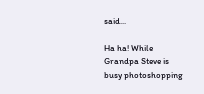said...

Ha ha! While Grandpa Steve is busy photoshopping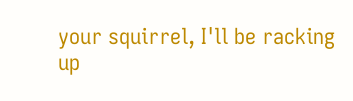your squirrel, I'll be racking up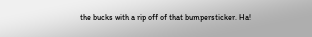the bucks with a rip off of that bumpersticker. Ha!